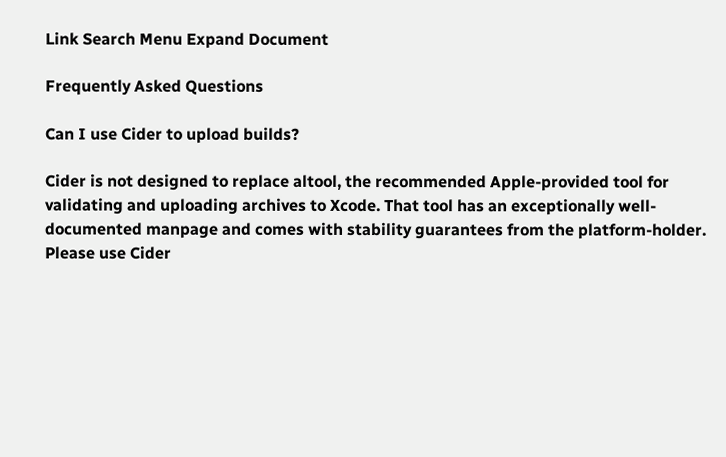Link Search Menu Expand Document

Frequently Asked Questions

Can I use Cider to upload builds?

Cider is not designed to replace altool, the recommended Apple-provided tool for validating and uploading archives to Xcode. That tool has an exceptionally well-documented manpage and comes with stability guarantees from the platform-holder. Please use Cider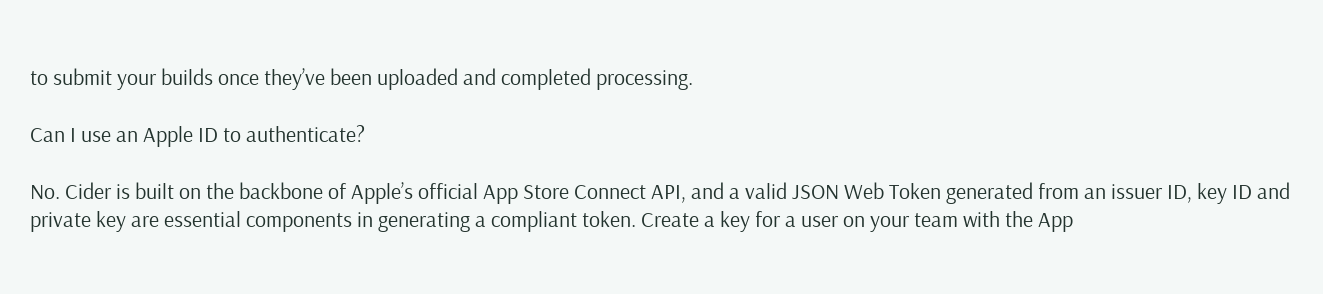to submit your builds once they’ve been uploaded and completed processing.

Can I use an Apple ID to authenticate?

No. Cider is built on the backbone of Apple’s official App Store Connect API, and a valid JSON Web Token generated from an issuer ID, key ID and private key are essential components in generating a compliant token. Create a key for a user on your team with the App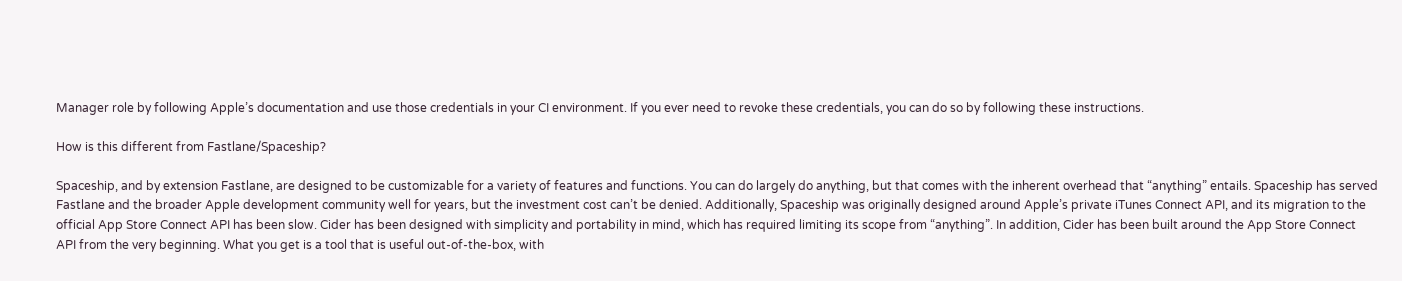Manager role by following Apple’s documentation and use those credentials in your CI environment. If you ever need to revoke these credentials, you can do so by following these instructions.

How is this different from Fastlane/Spaceship?

Spaceship, and by extension Fastlane, are designed to be customizable for a variety of features and functions. You can do largely do anything, but that comes with the inherent overhead that “anything” entails. Spaceship has served Fastlane and the broader Apple development community well for years, but the investment cost can’t be denied. Additionally, Spaceship was originally designed around Apple’s private iTunes Connect API, and its migration to the official App Store Connect API has been slow. Cider has been designed with simplicity and portability in mind, which has required limiting its scope from “anything”. In addition, Cider has been built around the App Store Connect API from the very beginning. What you get is a tool that is useful out-of-the-box, with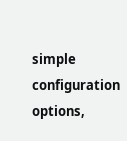simple configuration options,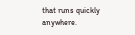that runs quickly anywhere.